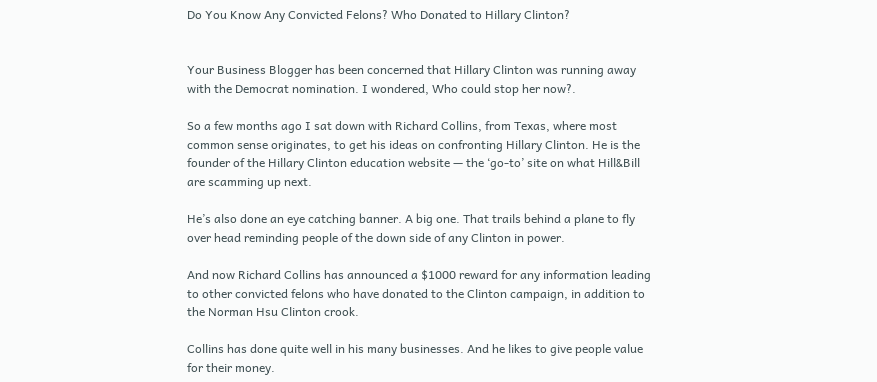Do You Know Any Convicted Felons? Who Donated to Hillary Clinton?


Your Business Blogger has been concerned that Hillary Clinton was running away with the Democrat nomination. I wondered, Who could stop her now?.

So a few months ago I sat down with Richard Collins, from Texas, where most common sense originates, to get his ideas on confronting Hillary Clinton. He is the founder of the Hillary Clinton education website — the ‘go-to’ site on what Hill&Bill are scamming up next.

He’s also done an eye catching banner. A big one. That trails behind a plane to fly over head reminding people of the down side of any Clinton in power.

And now Richard Collins has announced a $1000 reward for any information leading to other convicted felons who have donated to the Clinton campaign, in addition to the Norman Hsu Clinton crook.

Collins has done quite well in his many businesses. And he likes to give people value for their money.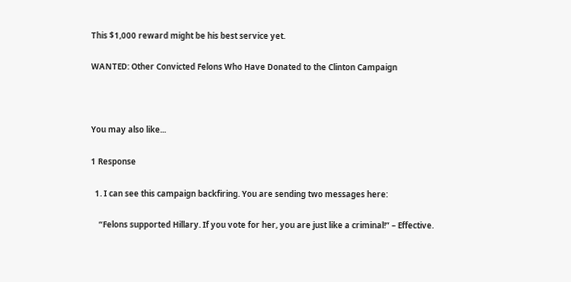This $1,000 reward might be his best service yet.

WANTED: Other Convicted Felons Who Have Donated to the Clinton Campaign



You may also like...

1 Response

  1. I can see this campaign backfiring. You are sending two messages here:

    “Felons supported Hillary. If you vote for her, you are just like a criminal!” – Effective.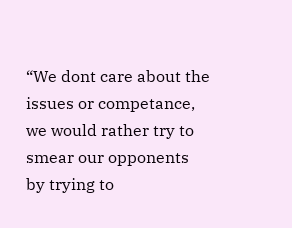“We dont care about the issues or competance, we would rather try to smear our opponents by trying to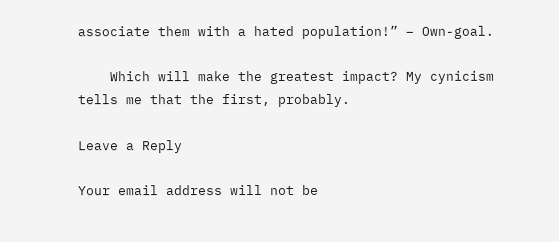associate them with a hated population!” – Own-goal.

    Which will make the greatest impact? My cynicism tells me that the first, probably.

Leave a Reply

Your email address will not be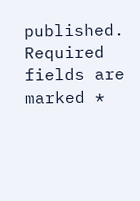published. Required fields are marked *